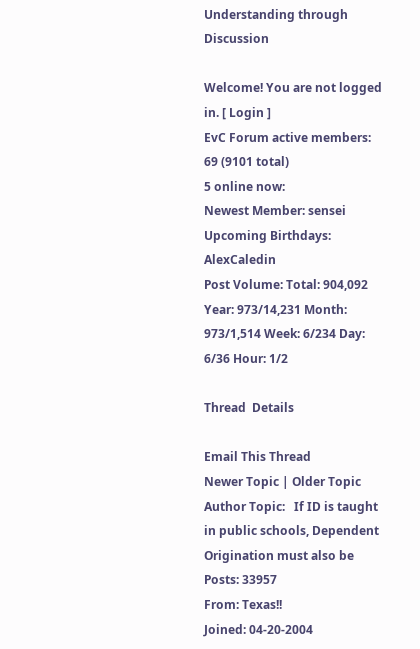Understanding through Discussion

Welcome! You are not logged in. [ Login ]
EvC Forum active members: 69 (9101 total)
5 online now:
Newest Member: sensei
Upcoming Birthdays: AlexCaledin
Post Volume: Total: 904,092 Year: 973/14,231 Month: 973/1,514 Week: 6/234 Day: 6/36 Hour: 1/2

Thread  Details

Email This Thread
Newer Topic | Older Topic
Author Topic:   If ID is taught in public schools, Dependent Origination must also be
Posts: 33957
From: Texas!!
Joined: 04-20-2004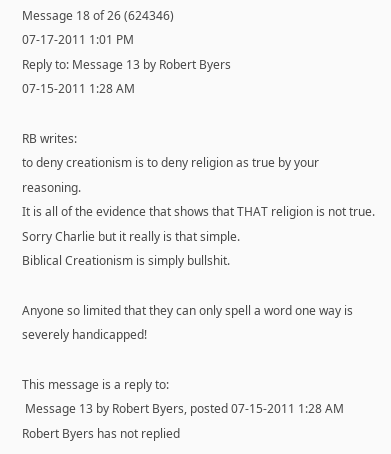Message 18 of 26 (624346)
07-17-2011 1:01 PM
Reply to: Message 13 by Robert Byers
07-15-2011 1:28 AM

RB writes:
to deny creationism is to deny religion as true by your reasoning.
It is all of the evidence that shows that THAT religion is not true.
Sorry Charlie but it really is that simple.
Biblical Creationism is simply bullshit.

Anyone so limited that they can only spell a word one way is severely handicapped!

This message is a reply to:
 Message 13 by Robert Byers, posted 07-15-2011 1:28 AM Robert Byers has not replied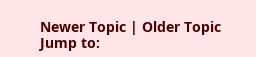Newer Topic | Older Topic
Jump to: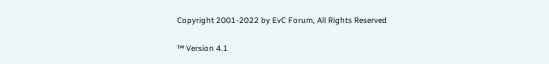Copyright 2001-2022 by EvC Forum, All Rights Reserved

™ Version 4.1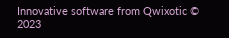Innovative software from Qwixotic © 2023